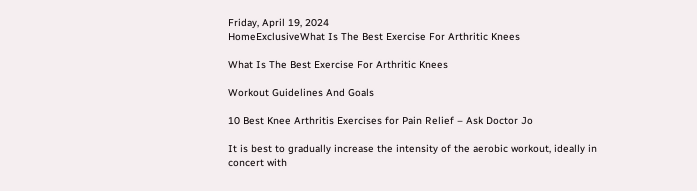Friday, April 19, 2024
HomeExclusiveWhat Is The Best Exercise For Arthritic Knees

What Is The Best Exercise For Arthritic Knees

Workout Guidelines And Goals

10 Best Knee Arthritis Exercises for Pain Relief – Ask Doctor Jo

It is best to gradually increase the intensity of the aerobic workout, ideally in concert with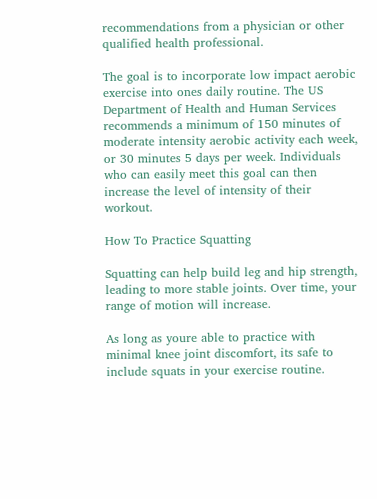recommendations from a physician or other qualified health professional.

The goal is to incorporate low impact aerobic exercise into ones daily routine. The US Department of Health and Human Services recommends a minimum of 150 minutes of moderate intensity aerobic activity each week, or 30 minutes 5 days per week. Individuals who can easily meet this goal can then increase the level of intensity of their workout.

How To Practice Squatting

Squatting can help build leg and hip strength, leading to more stable joints. Over time, your range of motion will increase.

As long as youre able to practice with minimal knee joint discomfort, its safe to include squats in your exercise routine.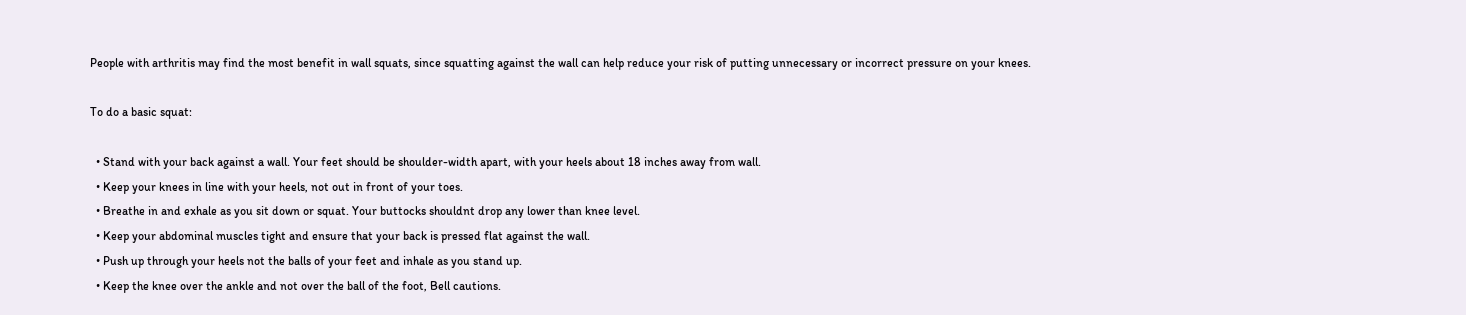People with arthritis may find the most benefit in wall squats, since squatting against the wall can help reduce your risk of putting unnecessary or incorrect pressure on your knees.

To do a basic squat:

  • Stand with your back against a wall. Your feet should be shoulder-width apart, with your heels about 18 inches away from wall.
  • Keep your knees in line with your heels, not out in front of your toes.
  • Breathe in and exhale as you sit down or squat. Your buttocks shouldnt drop any lower than knee level.
  • Keep your abdominal muscles tight and ensure that your back is pressed flat against the wall.
  • Push up through your heels not the balls of your feet and inhale as you stand up.
  • Keep the knee over the ankle and not over the ball of the foot, Bell cautions.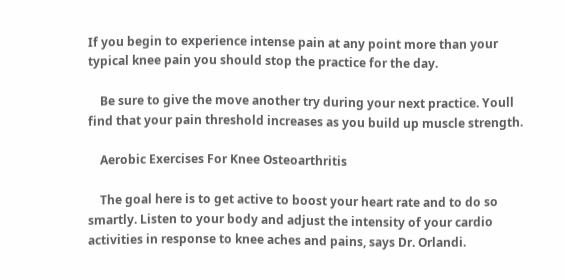If you begin to experience intense pain at any point more than your typical knee pain you should stop the practice for the day.

    Be sure to give the move another try during your next practice. Youll find that your pain threshold increases as you build up muscle strength.

    Aerobic Exercises For Knee Osteoarthritis

    The goal here is to get active to boost your heart rate and to do so smartly. Listen to your body and adjust the intensity of your cardio activities in response to knee aches and pains, says Dr. Orlandi.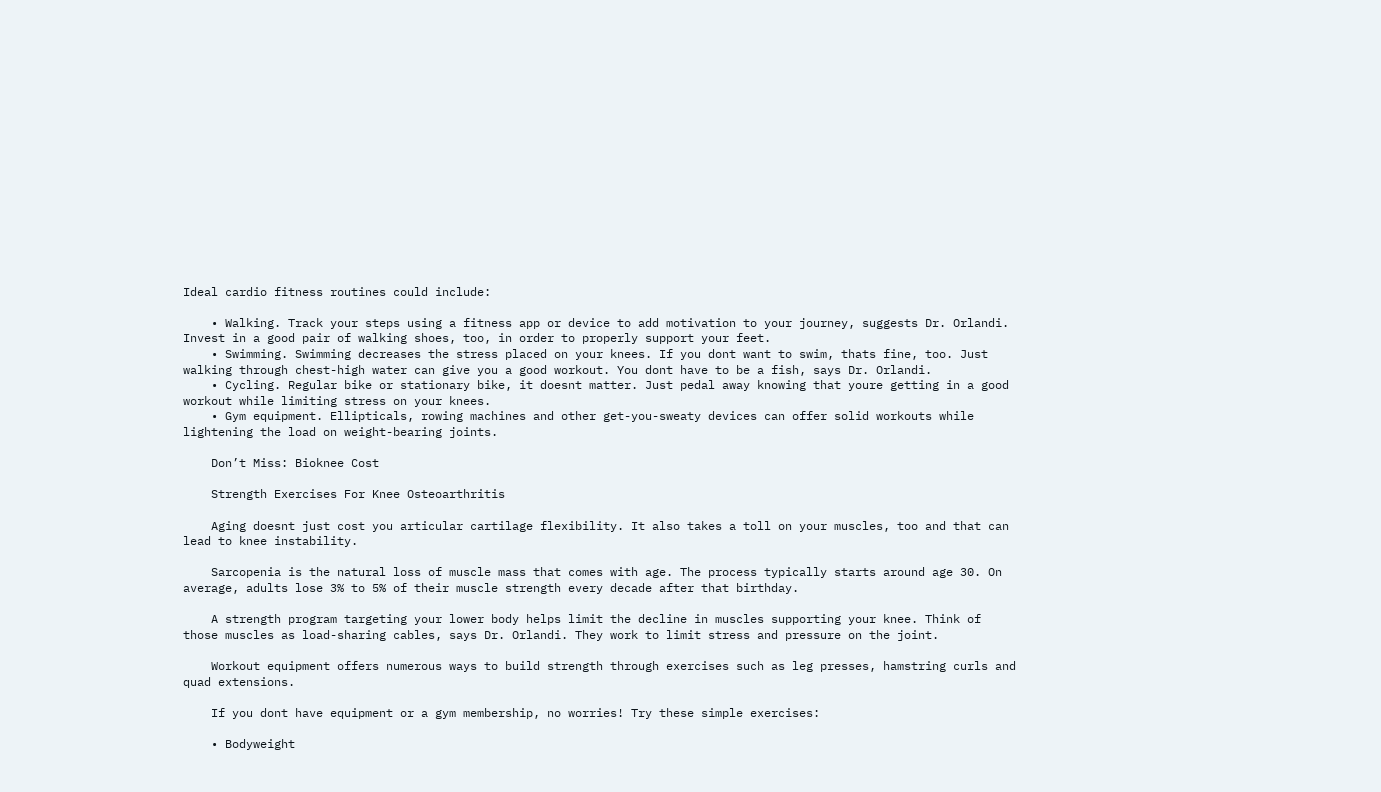Ideal cardio fitness routines could include:

    • Walking. Track your steps using a fitness app or device to add motivation to your journey, suggests Dr. Orlandi. Invest in a good pair of walking shoes, too, in order to properly support your feet.
    • Swimming. Swimming decreases the stress placed on your knees. If you dont want to swim, thats fine, too. Just walking through chest-high water can give you a good workout. You dont have to be a fish, says Dr. Orlandi.
    • Cycling. Regular bike or stationary bike, it doesnt matter. Just pedal away knowing that youre getting in a good workout while limiting stress on your knees.
    • Gym equipment. Ellipticals, rowing machines and other get-you-sweaty devices can offer solid workouts while lightening the load on weight-bearing joints.

    Don’t Miss: Bioknee Cost

    Strength Exercises For Knee Osteoarthritis

    Aging doesnt just cost you articular cartilage flexibility. It also takes a toll on your muscles, too and that can lead to knee instability.

    Sarcopenia is the natural loss of muscle mass that comes with age. The process typically starts around age 30. On average, adults lose 3% to 5% of their muscle strength every decade after that birthday.

    A strength program targeting your lower body helps limit the decline in muscles supporting your knee. Think of those muscles as load-sharing cables, says Dr. Orlandi. They work to limit stress and pressure on the joint.

    Workout equipment offers numerous ways to build strength through exercises such as leg presses, hamstring curls and quad extensions.

    If you dont have equipment or a gym membership, no worries! Try these simple exercises:

    • Bodyweight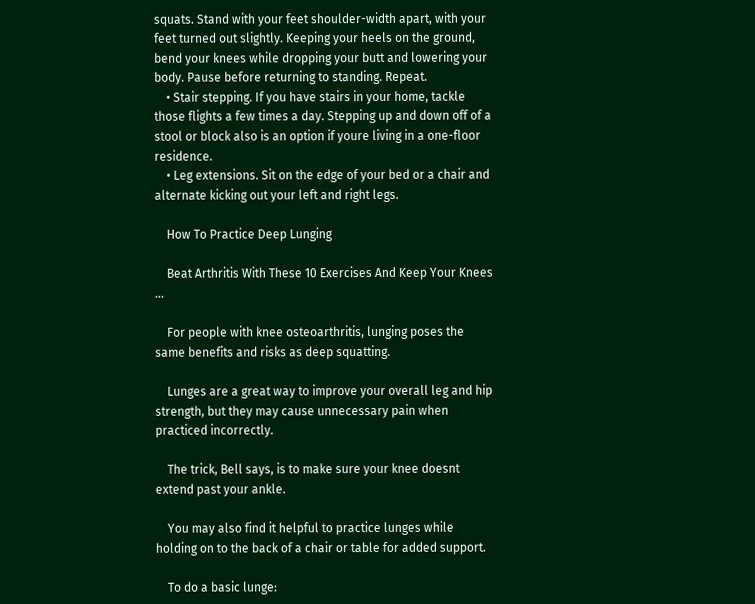squats. Stand with your feet shoulder-width apart, with your feet turned out slightly. Keeping your heels on the ground, bend your knees while dropping your butt and lowering your body. Pause before returning to standing. Repeat.
    • Stair stepping. If you have stairs in your home, tackle those flights a few times a day. Stepping up and down off of a stool or block also is an option if youre living in a one-floor residence.
    • Leg extensions. Sit on the edge of your bed or a chair and alternate kicking out your left and right legs.

    How To Practice Deep Lunging

    Beat Arthritis With These 10 Exercises And Keep Your Knees ...

    For people with knee osteoarthritis, lunging poses the same benefits and risks as deep squatting.

    Lunges are a great way to improve your overall leg and hip strength, but they may cause unnecessary pain when practiced incorrectly.

    The trick, Bell says, is to make sure your knee doesnt extend past your ankle.

    You may also find it helpful to practice lunges while holding on to the back of a chair or table for added support.

    To do a basic lunge: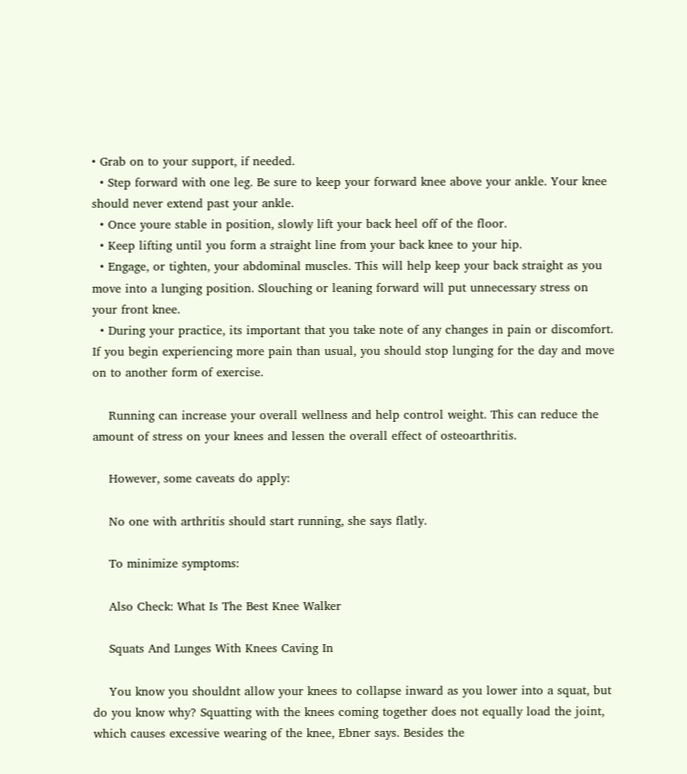• Grab on to your support, if needed.
  • Step forward with one leg. Be sure to keep your forward knee above your ankle. Your knee should never extend past your ankle.
  • Once youre stable in position, slowly lift your back heel off of the floor.
  • Keep lifting until you form a straight line from your back knee to your hip.
  • Engage, or tighten, your abdominal muscles. This will help keep your back straight as you move into a lunging position. Slouching or leaning forward will put unnecessary stress on your front knee.
  • During your practice, its important that you take note of any changes in pain or discomfort. If you begin experiencing more pain than usual, you should stop lunging for the day and move on to another form of exercise.

    Running can increase your overall wellness and help control weight. This can reduce the amount of stress on your knees and lessen the overall effect of osteoarthritis.

    However, some caveats do apply:

    No one with arthritis should start running, she says flatly.

    To minimize symptoms:

    Also Check: What Is The Best Knee Walker

    Squats And Lunges With Knees Caving In

    You know you shouldnt allow your knees to collapse inward as you lower into a squat, but do you know why? Squatting with the knees coming together does not equally load the joint, which causes excessive wearing of the knee, Ebner says. Besides the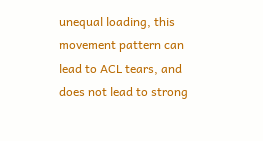unequal loading, this movement pattern can lead to ACL tears, and does not lead to strong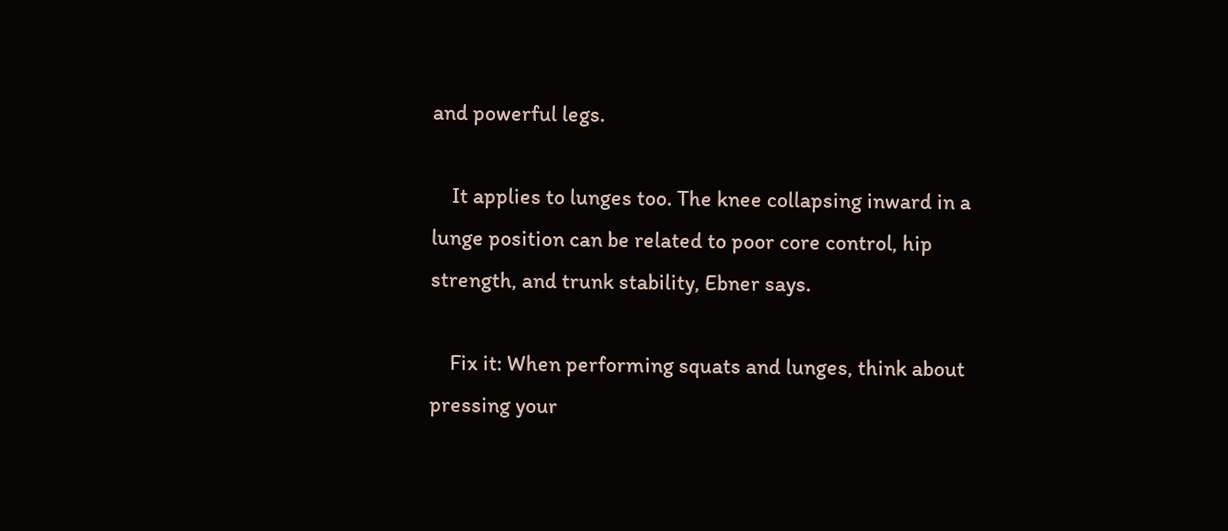and powerful legs.

    It applies to lunges too. The knee collapsing inward in a lunge position can be related to poor core control, hip strength, and trunk stability, Ebner says.

    Fix it: When performing squats and lunges, think about pressing your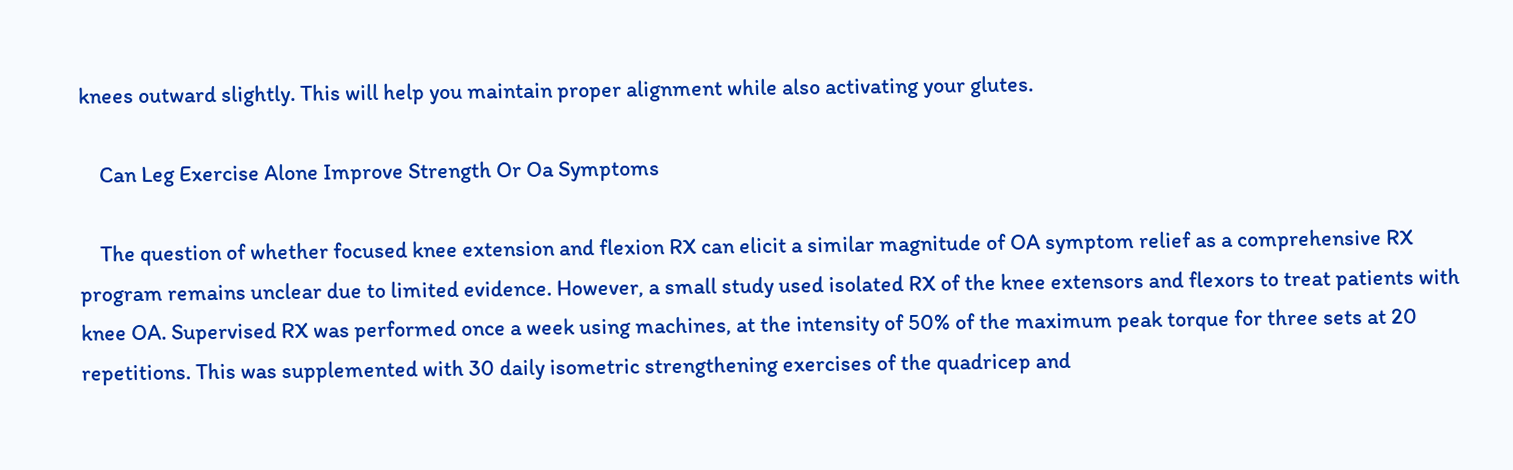knees outward slightly. This will help you maintain proper alignment while also activating your glutes.

    Can Leg Exercise Alone Improve Strength Or Oa Symptoms

    The question of whether focused knee extension and flexion RX can elicit a similar magnitude of OA symptom relief as a comprehensive RX program remains unclear due to limited evidence. However, a small study used isolated RX of the knee extensors and flexors to treat patients with knee OA. Supervised RX was performed once a week using machines, at the intensity of 50% of the maximum peak torque for three sets at 20 repetitions. This was supplemented with 30 daily isometric strengthening exercises of the quadricep and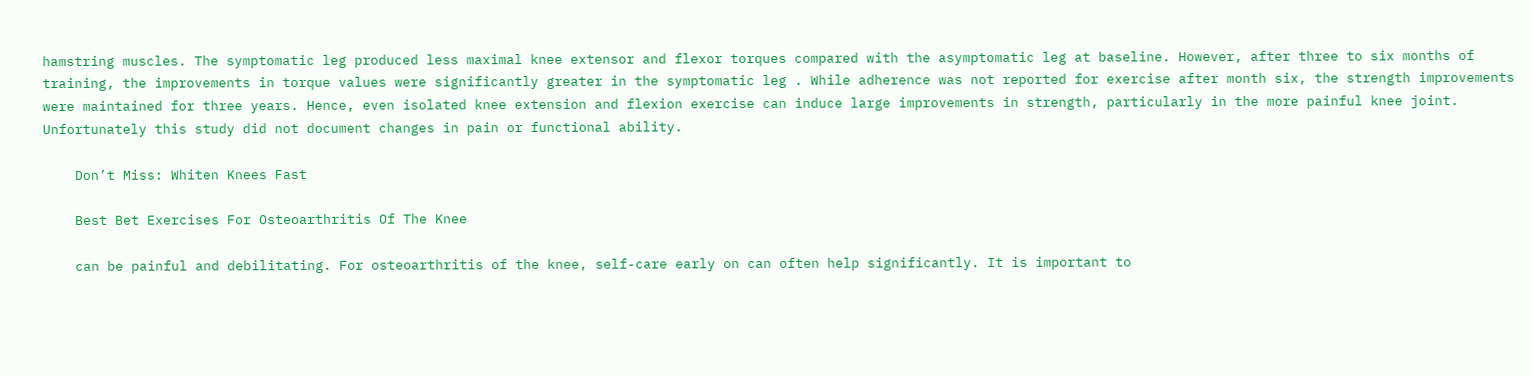hamstring muscles. The symptomatic leg produced less maximal knee extensor and flexor torques compared with the asymptomatic leg at baseline. However, after three to six months of training, the improvements in torque values were significantly greater in the symptomatic leg . While adherence was not reported for exercise after month six, the strength improvements were maintained for three years. Hence, even isolated knee extension and flexion exercise can induce large improvements in strength, particularly in the more painful knee joint. Unfortunately this study did not document changes in pain or functional ability.

    Don’t Miss: Whiten Knees Fast

    Best Bet Exercises For Osteoarthritis Of The Knee

    can be painful and debilitating. For osteoarthritis of the knee, self-care early on can often help significantly. It is important to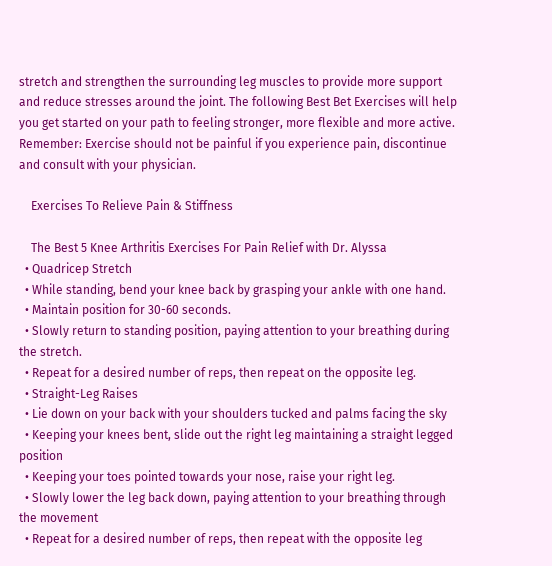stretch and strengthen the surrounding leg muscles to provide more support and reduce stresses around the joint. The following Best Bet Exercises will help you get started on your path to feeling stronger, more flexible and more active. Remember: Exercise should not be painful if you experience pain, discontinue and consult with your physician.

    Exercises To Relieve Pain & Stiffness

    The Best 5 Knee Arthritis Exercises For Pain Relief with Dr. Alyssa
  • Quadricep Stretch
  • While standing, bend your knee back by grasping your ankle with one hand.
  • Maintain position for 30-60 seconds.
  • Slowly return to standing position, paying attention to your breathing during the stretch.
  • Repeat for a desired number of reps, then repeat on the opposite leg.
  • Straight-Leg Raises
  • Lie down on your back with your shoulders tucked and palms facing the sky
  • Keeping your knees bent, slide out the right leg maintaining a straight legged position
  • Keeping your toes pointed towards your nose, raise your right leg.
  • Slowly lower the leg back down, paying attention to your breathing through the movement
  • Repeat for a desired number of reps, then repeat with the opposite leg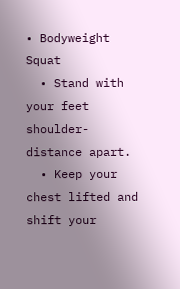• Bodyweight Squat
  • Stand with your feet shoulder-distance apart.
  • Keep your chest lifted and shift your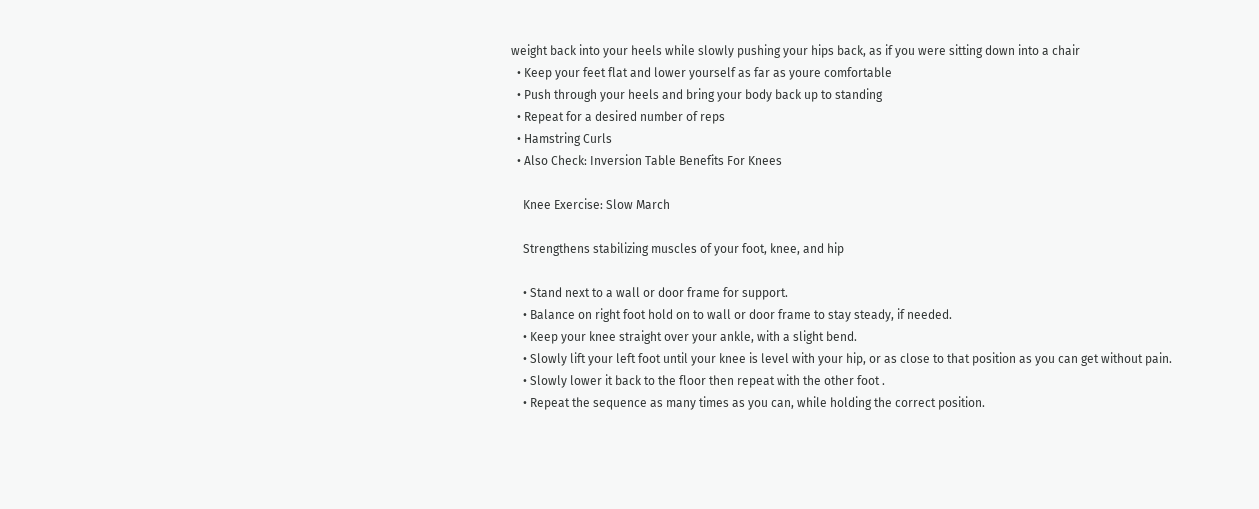weight back into your heels while slowly pushing your hips back, as if you were sitting down into a chair
  • Keep your feet flat and lower yourself as far as youre comfortable
  • Push through your heels and bring your body back up to standing
  • Repeat for a desired number of reps
  • Hamstring Curls
  • Also Check: Inversion Table Benefits For Knees

    Knee Exercise: Slow March

    Strengthens stabilizing muscles of your foot, knee, and hip

    • Stand next to a wall or door frame for support.
    • Balance on right foot hold on to wall or door frame to stay steady, if needed.
    • Keep your knee straight over your ankle, with a slight bend.
    • Slowly lift your left foot until your knee is level with your hip, or as close to that position as you can get without pain.
    • Slowly lower it back to the floor then repeat with the other foot .
    • Repeat the sequence as many times as you can, while holding the correct position.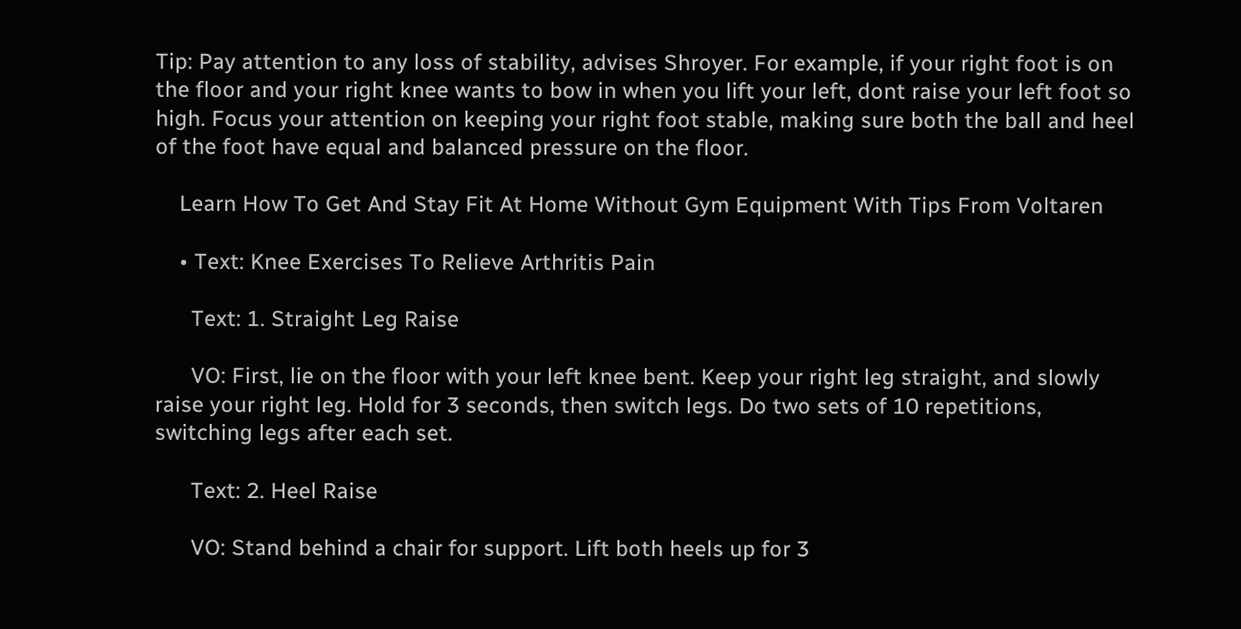Tip: Pay attention to any loss of stability, advises Shroyer. For example, if your right foot is on the floor and your right knee wants to bow in when you lift your left, dont raise your left foot so high. Focus your attention on keeping your right foot stable, making sure both the ball and heel of the foot have equal and balanced pressure on the floor.

    Learn How To Get And Stay Fit At Home Without Gym Equipment With Tips From Voltaren

    • Text: Knee Exercises To Relieve Arthritis Pain

      Text: 1. Straight Leg Raise

      VO: First, lie on the floor with your left knee bent. Keep your right leg straight, and slowly raise your right leg. Hold for 3 seconds, then switch legs. Do two sets of 10 repetitions, switching legs after each set.

      Text: 2. Heel Raise

      VO: Stand behind a chair for support. Lift both heels up for 3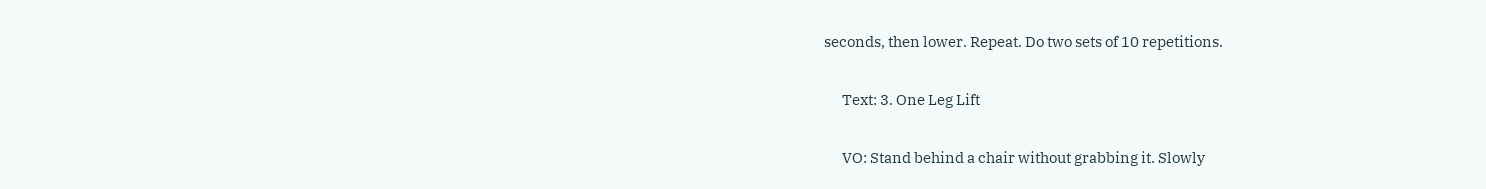seconds, then lower. Repeat. Do two sets of 10 repetitions.

      Text: 3. One Leg Lift

      VO: Stand behind a chair without grabbing it. Slowly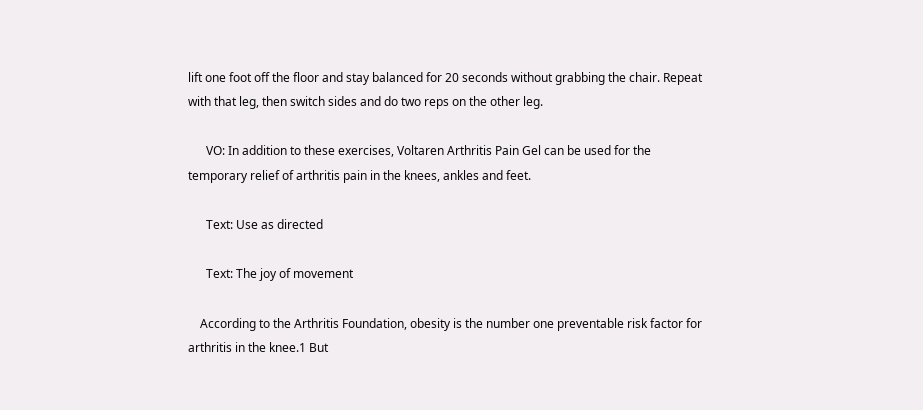lift one foot off the floor and stay balanced for 20 seconds without grabbing the chair. Repeat with that leg, then switch sides and do two reps on the other leg.

      VO: In addition to these exercises, Voltaren Arthritis Pain Gel can be used for the temporary relief of arthritis pain in the knees, ankles and feet.

      Text: Use as directed

      Text: The joy of movement

    According to the Arthritis Foundation, obesity is the number one preventable risk factor for arthritis in the knee.1 But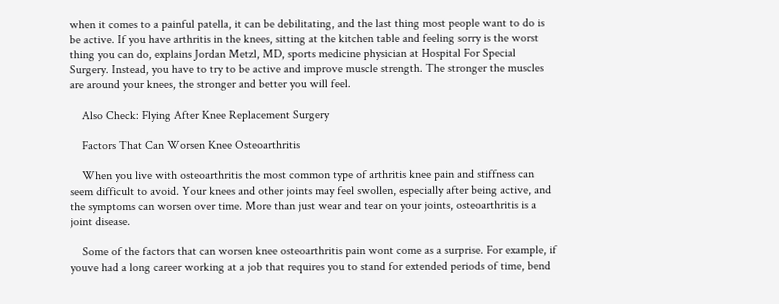when it comes to a painful patella, it can be debilitating, and the last thing most people want to do is be active. If you have arthritis in the knees, sitting at the kitchen table and feeling sorry is the worst thing you can do, explains Jordan Metzl, MD, sports medicine physician at Hospital For Special Surgery. Instead, you have to try to be active and improve muscle strength. The stronger the muscles are around your knees, the stronger and better you will feel.

    Also Check: Flying After Knee Replacement Surgery

    Factors That Can Worsen Knee Osteoarthritis

    When you live with osteoarthritis the most common type of arthritis knee pain and stiffness can seem difficult to avoid. Your knees and other joints may feel swollen, especially after being active, and the symptoms can worsen over time. More than just wear and tear on your joints, osteoarthritis is a joint disease.

    Some of the factors that can worsen knee osteoarthritis pain wont come as a surprise. For example, if youve had a long career working at a job that requires you to stand for extended periods of time, bend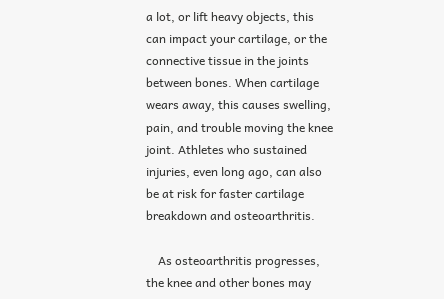a lot, or lift heavy objects, this can impact your cartilage, or the connective tissue in the joints between bones. When cartilage wears away, this causes swelling, pain, and trouble moving the knee joint. Athletes who sustained injuries, even long ago, can also be at risk for faster cartilage breakdown and osteoarthritis.

    As osteoarthritis progresses, the knee and other bones may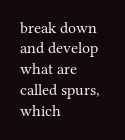break down and develop what are called spurs, which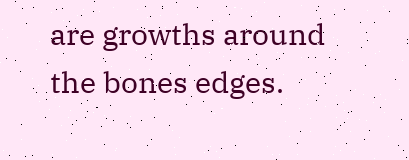are growths around the bones edges.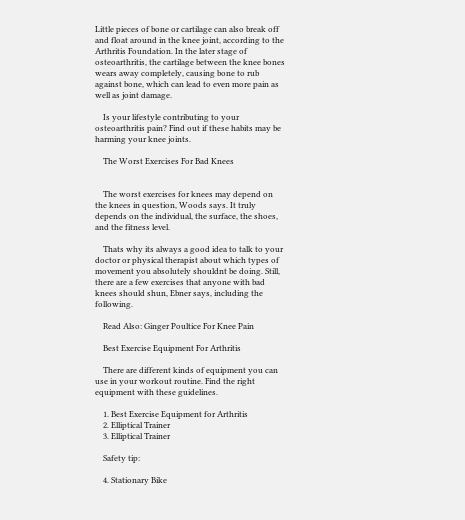Little pieces of bone or cartilage can also break off and float around in the knee joint, according to the Arthritis Foundation. In the later stage of osteoarthritis, the cartilage between the knee bones wears away completely, causing bone to rub against bone, which can lead to even more pain as well as joint damage.

    Is your lifestyle contributing to your osteoarthritis pain? Find out if these habits may be harming your knee joints.

    The Worst Exercises For Bad Knees


    The worst exercises for knees may depend on the knees in question, Woods says. It truly depends on the individual, the surface, the shoes, and the fitness level.

    Thats why its always a good idea to talk to your doctor or physical therapist about which types of movement you absolutely shouldnt be doing. Still, there are a few exercises that anyone with bad knees should shun, Ebner says, including the following.

    Read Also: Ginger Poultice For Knee Pain

    Best Exercise Equipment For Arthritis

    There are different kinds of equipment you can use in your workout routine. Find the right equipment with these guidelines.

    1. Best Exercise Equipment for Arthritis
    2. Elliptical Trainer
    3. Elliptical Trainer

    Safety tip:

    4. Stationary Bike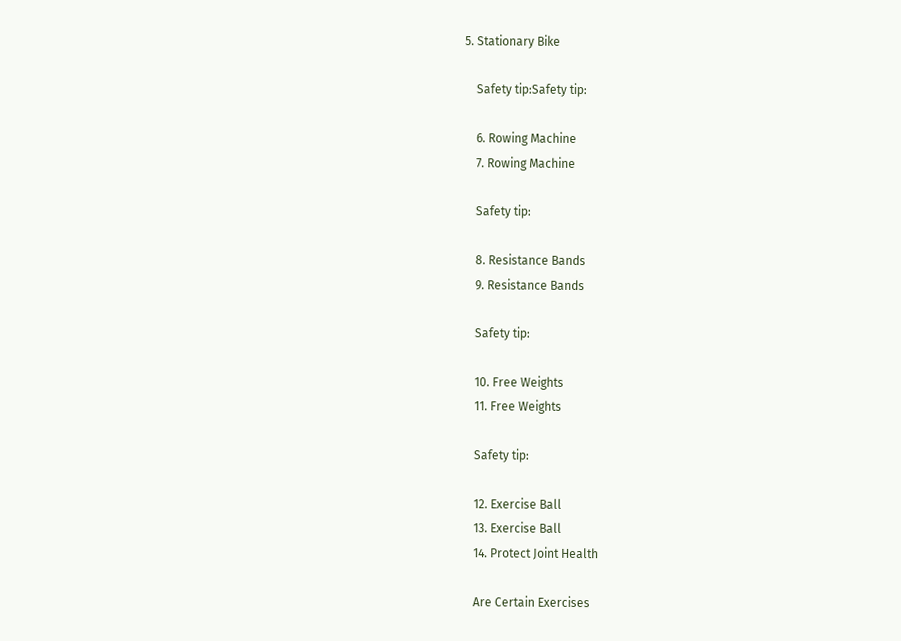5. Stationary Bike

    Safety tip:Safety tip:

    6. Rowing Machine
    7. Rowing Machine

    Safety tip:

    8. Resistance Bands
    9. Resistance Bands

    Safety tip:

    10. Free Weights
    11. Free Weights

    Safety tip:

    12. Exercise Ball
    13. Exercise Ball
    14. Protect Joint Health

    Are Certain Exercises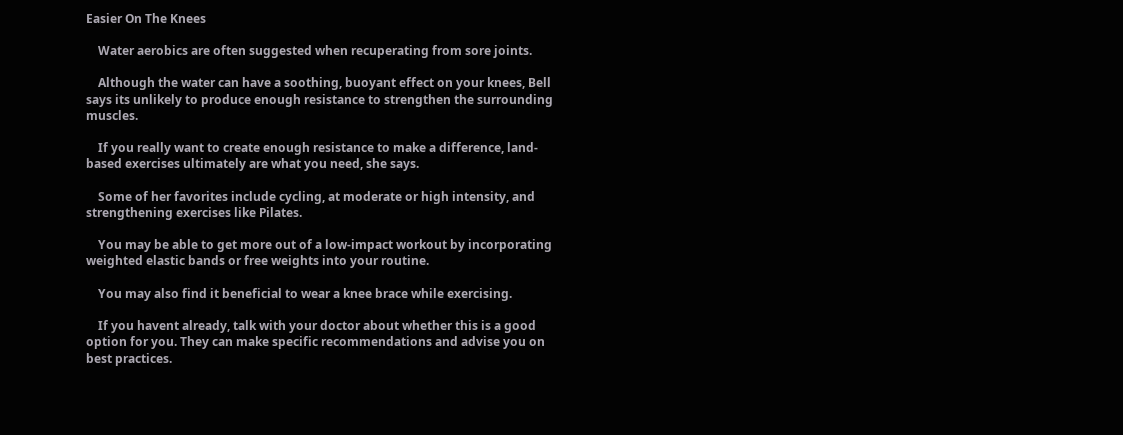Easier On The Knees

    Water aerobics are often suggested when recuperating from sore joints.

    Although the water can have a soothing, buoyant effect on your knees, Bell says its unlikely to produce enough resistance to strengthen the surrounding muscles.

    If you really want to create enough resistance to make a difference, land-based exercises ultimately are what you need, she says.

    Some of her favorites include cycling, at moderate or high intensity, and strengthening exercises like Pilates.

    You may be able to get more out of a low-impact workout by incorporating weighted elastic bands or free weights into your routine.

    You may also find it beneficial to wear a knee brace while exercising.

    If you havent already, talk with your doctor about whether this is a good option for you. They can make specific recommendations and advise you on best practices.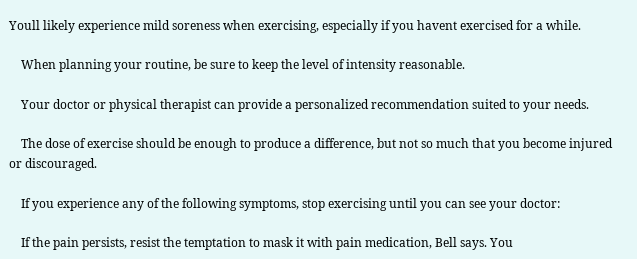Youll likely experience mild soreness when exercising, especially if you havent exercised for a while.

    When planning your routine, be sure to keep the level of intensity reasonable.

    Your doctor or physical therapist can provide a personalized recommendation suited to your needs.

    The dose of exercise should be enough to produce a difference, but not so much that you become injured or discouraged.

    If you experience any of the following symptoms, stop exercising until you can see your doctor:

    If the pain persists, resist the temptation to mask it with pain medication, Bell says. You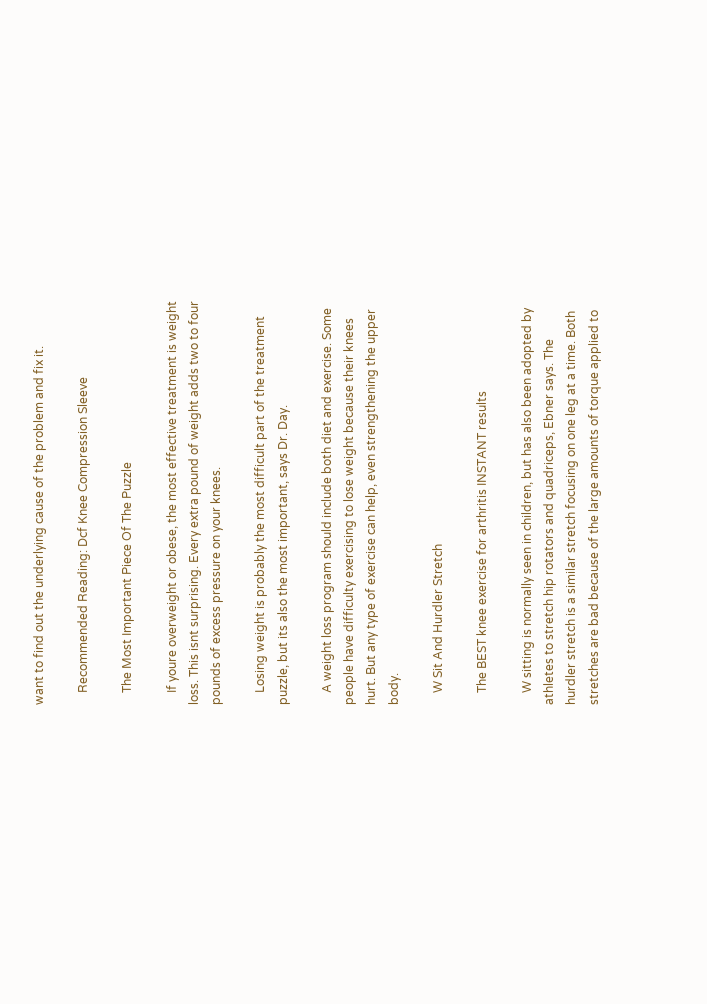want to find out the underlying cause of the problem and fix it.

    Recommended Reading: Dcf Knee Compression Sleeve

    The Most Important Piece Of The Puzzle

    If youre overweight or obese, the most effective treatment is weight loss. This isnt surprising. Every extra pound of weight adds two to four pounds of excess pressure on your knees.

    Losing weight is probably the most difficult part of the treatment puzzle, but its also the most important, says Dr. Day.

    A weight loss program should include both diet and exercise. Some people have difficulty exercising to lose weight because their knees hurt. But any type of exercise can help, even strengthening the upper body.

    W Sit And Hurdler Stretch

    The BEST knee exercise for arthritis INSTANT results

    W sitting is normally seen in children, but has also been adopted by athletes to stretch hip rotators and quadriceps, Ebner says. The hurdler stretch is a similar stretch focusing on one leg at a time. Both stretches are bad because of the large amounts of torque applied to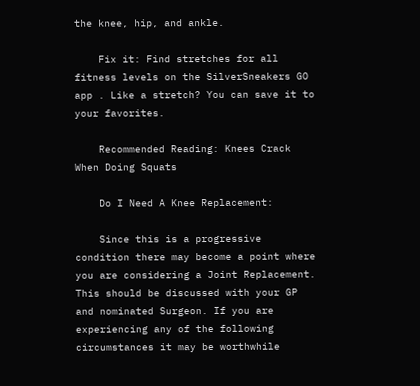the knee, hip, and ankle.

    Fix it: Find stretches for all fitness levels on the SilverSneakers GO app . Like a stretch? You can save it to your favorites.

    Recommended Reading: Knees Crack When Doing Squats

    Do I Need A Knee Replacement:

    Since this is a progressive condition there may become a point where you are considering a Joint Replacement. This should be discussed with your GP and nominated Surgeon. If you are experiencing any of the following circumstances it may be worthwhile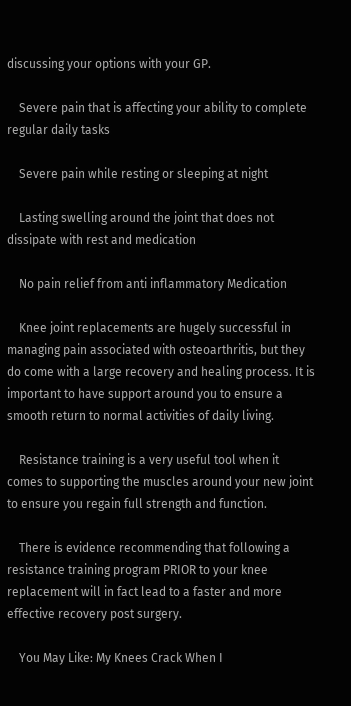discussing your options with your GP.

    Severe pain that is affecting your ability to complete regular daily tasks

    Severe pain while resting or sleeping at night

    Lasting swelling around the joint that does not dissipate with rest and medication

    No pain relief from anti inflammatory Medication

    Knee joint replacements are hugely successful in managing pain associated with osteoarthritis, but they do come with a large recovery and healing process. It is important to have support around you to ensure a smooth return to normal activities of daily living.

    Resistance training is a very useful tool when it comes to supporting the muscles around your new joint to ensure you regain full strength and function.

    There is evidence recommending that following a resistance training program PRIOR to your knee replacement will in fact lead to a faster and more effective recovery post surgery.

    You May Like: My Knees Crack When I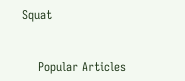Squat


    Popular Articles